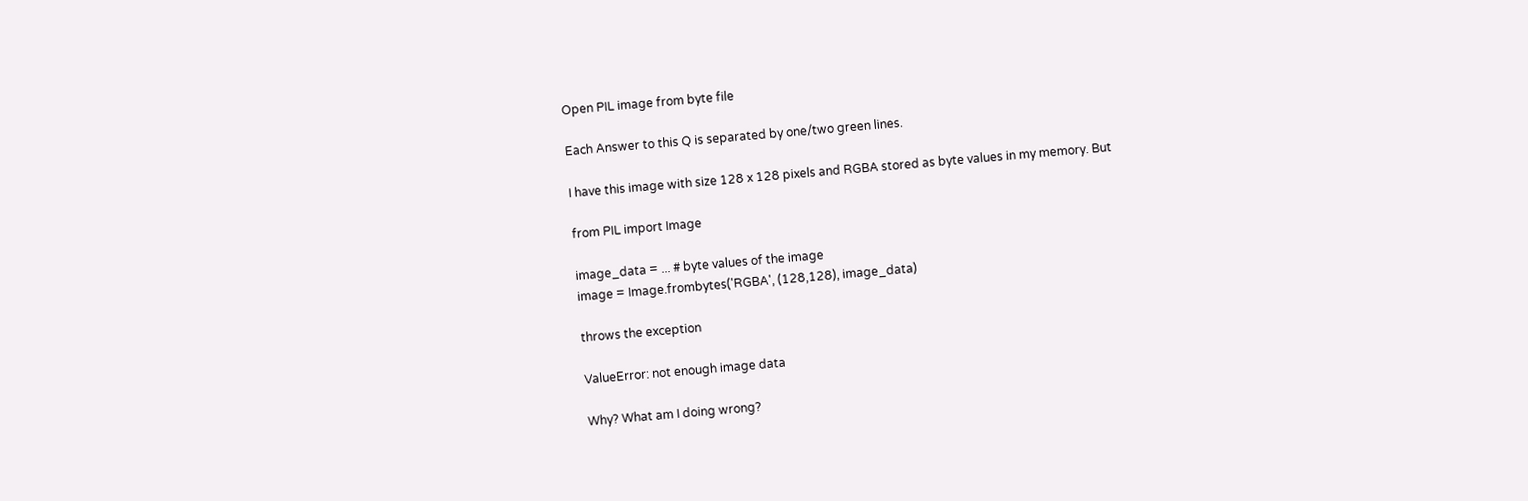Open PIL image from byte file

Each Answer to this Q is separated by one/two green lines.

I have this image with size 128 x 128 pixels and RGBA stored as byte values in my memory. But

from PIL import Image

image_data = ... # byte values of the image
image = Image.frombytes('RGBA', (128,128), image_data)

throws the exception

ValueError: not enough image data

Why? What am I doing wrong?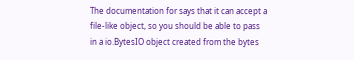The documentation for says that it can accept a file-like object, so you should be able to pass in a io.BytesIO object created from the bytes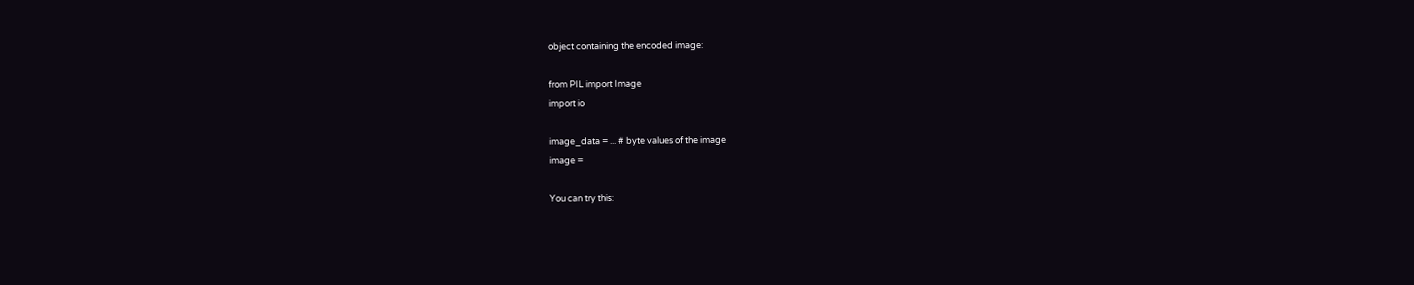object containing the encoded image:

from PIL import Image
import io

image_data = ... # byte values of the image
image =

You can try this: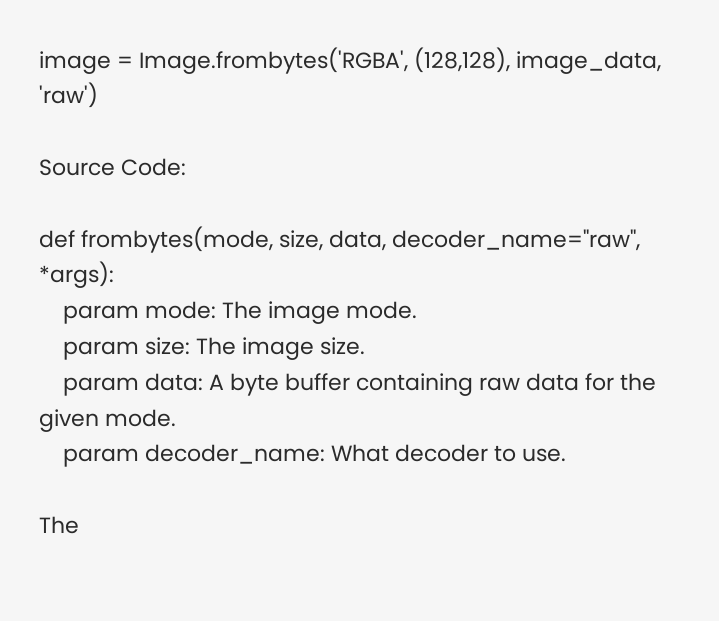image = Image.frombytes('RGBA', (128,128), image_data, 'raw')

Source Code:

def frombytes(mode, size, data, decoder_name="raw", *args):
    param mode: The image mode.
    param size: The image size.
    param data: A byte buffer containing raw data for the given mode.
    param decoder_name: What decoder to use.

The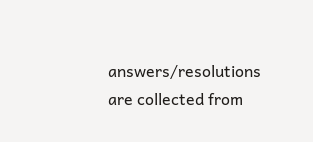answers/resolutions are collected from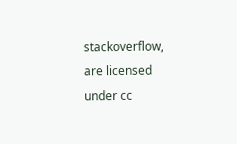stackoverflow, are licensed under cc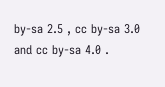by-sa 2.5 , cc by-sa 3.0 and cc by-sa 4.0 .